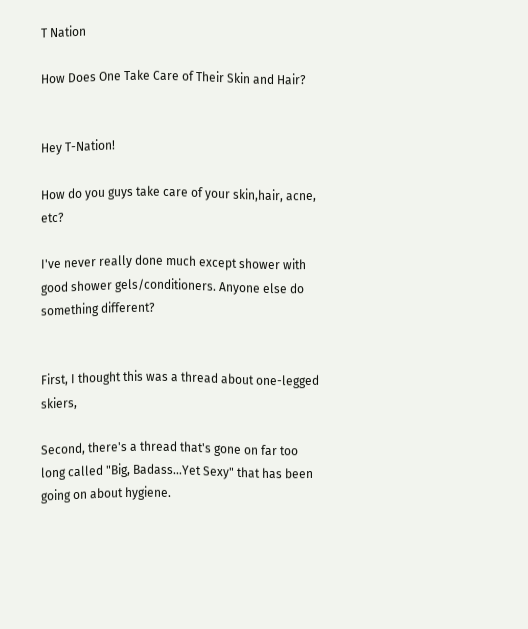T Nation

How Does One Take Care of Their Skin and Hair?


Hey T-Nation!

How do you guys take care of your skin,hair, acne, etc?

I've never really done much except shower with good shower gels/conditioners. Anyone else do something different?


First, I thought this was a thread about one-legged skiers,

Second, there's a thread that's gone on far too long called "Big, Badass...Yet Sexy" that has been going on about hygiene.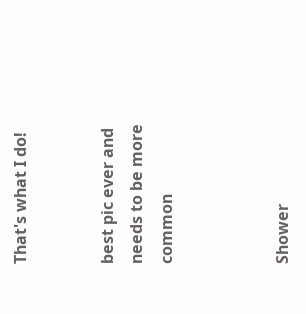That's what I do!


best pic ever and needs to be more common



Shower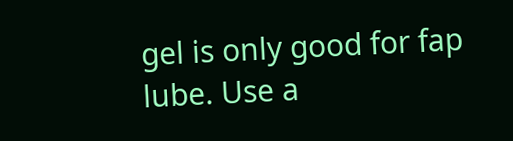gel is only good for fap lube. Use a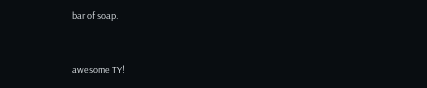bar of soap.


awesome TY!